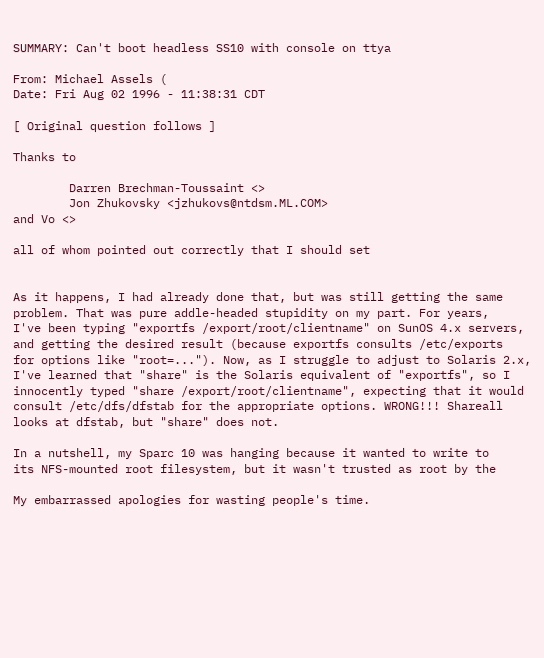SUMMARY: Can't boot headless SS10 with console on ttya

From: Michael Assels (
Date: Fri Aug 02 1996 - 11:38:31 CDT

[ Original question follows ]

Thanks to

        Darren Brechman-Toussaint <>
        Jon Zhukovsky <jzhukovs@ntdsm.ML.COM>
and Vo <>

all of whom pointed out correctly that I should set


As it happens, I had already done that, but was still getting the same
problem. That was pure addle-headed stupidity on my part. For years,
I've been typing "exportfs /export/root/clientname" on SunOS 4.x servers,
and getting the desired result (because exportfs consults /etc/exports
for options like "root=..."). Now, as I struggle to adjust to Solaris 2.x,
I've learned that "share" is the Solaris equivalent of "exportfs", so I
innocently typed "share /export/root/clientname", expecting that it would
consult /etc/dfs/dfstab for the appropriate options. WRONG!!! Shareall
looks at dfstab, but "share" does not.

In a nutshell, my Sparc 10 was hanging because it wanted to write to
its NFS-mounted root filesystem, but it wasn't trusted as root by the

My embarrassed apologies for wasting people's time.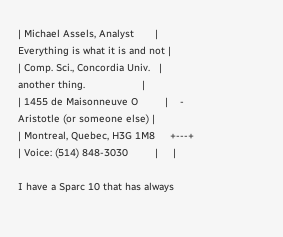| Michael Assels, Analyst       | Everything is what it is and not |
| Comp. Sci., Concordia Univ.   | another thing.                   |
| 1455 de Maisonneuve O         |    - Aristotle (or someone else) |
| Montreal, Quebec, H3G 1M8     +---+
| Voice: (514) 848-3030         |     |

I have a Sparc 10 that has always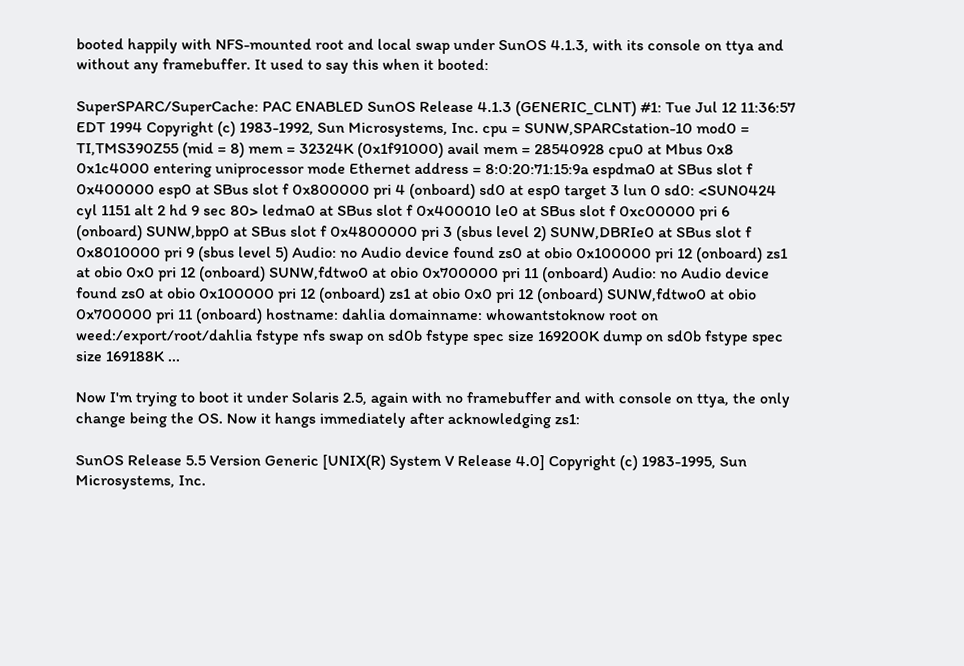booted happily with NFS-mounted root and local swap under SunOS 4.1.3, with its console on ttya and without any framebuffer. It used to say this when it booted:

SuperSPARC/SuperCache: PAC ENABLED SunOS Release 4.1.3 (GENERIC_CLNT) #1: Tue Jul 12 11:36:57 EDT 1994 Copyright (c) 1983-1992, Sun Microsystems, Inc. cpu = SUNW,SPARCstation-10 mod0 = TI,TMS390Z55 (mid = 8) mem = 32324K (0x1f91000) avail mem = 28540928 cpu0 at Mbus 0x8 0x1c4000 entering uniprocessor mode Ethernet address = 8:0:20:71:15:9a espdma0 at SBus slot f 0x400000 esp0 at SBus slot f 0x800000 pri 4 (onboard) sd0 at esp0 target 3 lun 0 sd0: <SUN0424 cyl 1151 alt 2 hd 9 sec 80> ledma0 at SBus slot f 0x400010 le0 at SBus slot f 0xc00000 pri 6 (onboard) SUNW,bpp0 at SBus slot f 0x4800000 pri 3 (sbus level 2) SUNW,DBRIe0 at SBus slot f 0x8010000 pri 9 (sbus level 5) Audio: no Audio device found zs0 at obio 0x100000 pri 12 (onboard) zs1 at obio 0x0 pri 12 (onboard) SUNW,fdtwo0 at obio 0x700000 pri 11 (onboard) Audio: no Audio device found zs0 at obio 0x100000 pri 12 (onboard) zs1 at obio 0x0 pri 12 (onboard) SUNW,fdtwo0 at obio 0x700000 pri 11 (onboard) hostname: dahlia domainname: whowantstoknow root on weed:/export/root/dahlia fstype nfs swap on sd0b fstype spec size 169200K dump on sd0b fstype spec size 169188K ...

Now I'm trying to boot it under Solaris 2.5, again with no framebuffer and with console on ttya, the only change being the OS. Now it hangs immediately after acknowledging zs1:

SunOS Release 5.5 Version Generic [UNIX(R) System V Release 4.0] Copyright (c) 1983-1995, Sun Microsystems, Inc.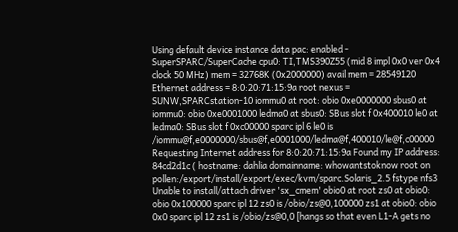Using default device instance data pac: enabled - SuperSPARC/SuperCache cpu0: TI,TMS390Z55 (mid 8 impl 0x0 ver 0x4 clock 50 MHz) mem = 32768K (0x2000000) avail mem = 28549120 Ethernet address = 8:0:20:71:15:9a root nexus = SUNW,SPARCstation-10 iommu0 at root: obio 0xe0000000 sbus0 at iommu0: obio 0xe0001000 ledma0 at sbus0: SBus slot f 0x400010 le0 at ledma0: SBus slot f 0xc00000 sparc ipl 6 le0 is /iommu@f,e0000000/sbus@f,e0001000/ledma@f,400010/le@f,c00000 Requesting Internet address for 8:0:20:71:15:9a Found my IP address: 84cd2d1c ( hostname: dahlia domainname: whowantstoknow root on pollen:/export/install/export/exec/kvm/sparc.Solaris_2.5 fstype nfs3 Unable to install/attach driver 'sx_cmem' obio0 at root zs0 at obio0: obio 0x100000 sparc ipl 12 zs0 is /obio/zs@0,100000 zs1 at obio0: obio 0x0 sparc ipl 12 zs1 is /obio/zs@0,0 [hangs so that even L1-A gets no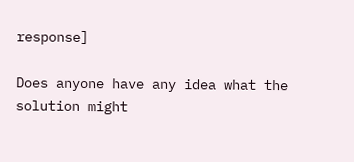response]

Does anyone have any idea what the solution might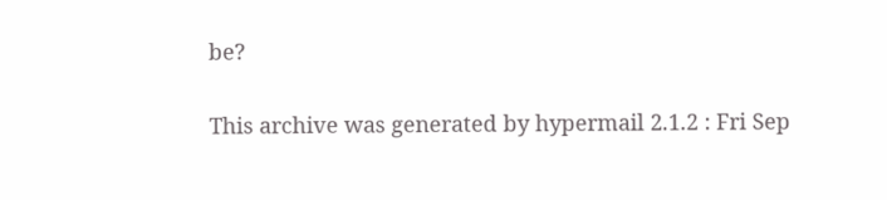be?

This archive was generated by hypermail 2.1.2 : Fri Sep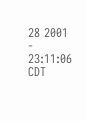28 2001 - 23:11:06 CDT